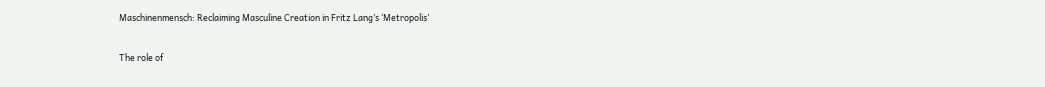Maschinenmensch: Reclaiming Masculine Creation in Fritz Lang’s ‘Metropolis’

The role of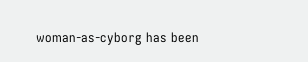woman-as-cyborg has been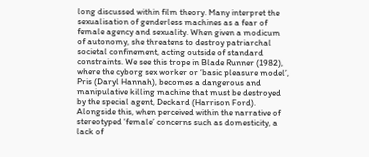long discussed within film theory. Many interpret the sexualisation of genderless machines as a fear of female agency and sexuality. When given a modicum of autonomy, she threatens to destroy patriarchal societal confinement, acting outside of standard constraints. We see this trope in Blade Runner (1982), where the cyborg sex worker or ‘basic pleasure model’, Pris (Daryl Hannah), becomes a dangerous and manipulative killing machine that must be destroyed by the special agent, Deckard (Harrison Ford). Alongside this, when perceived within the narrative of stereotyped ‘female’ concerns such as domesticity, a lack of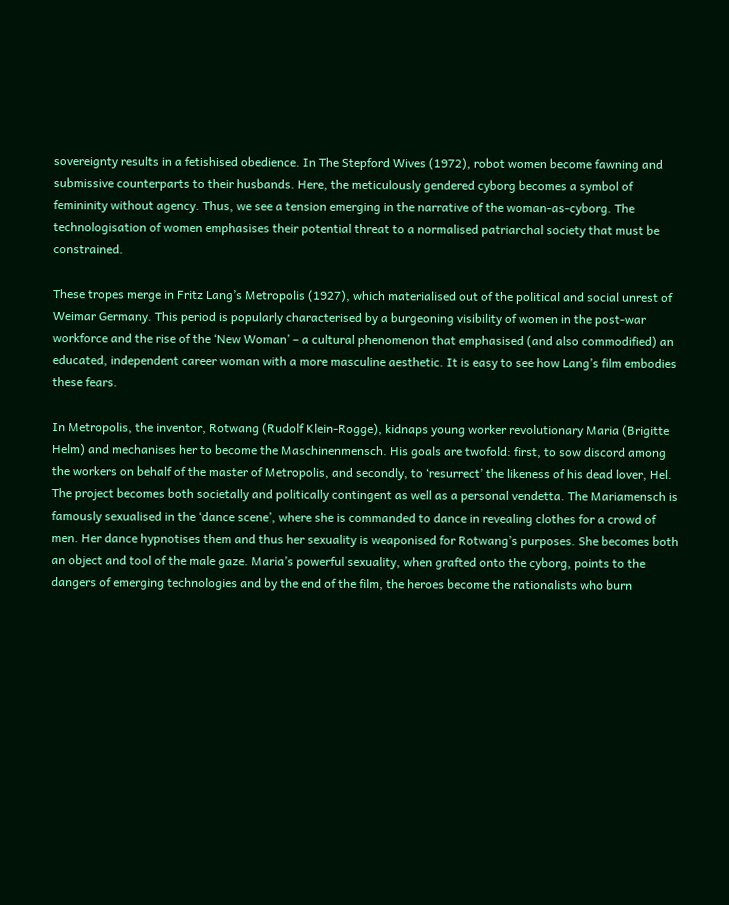sovereignty results in a fetishised obedience. In The Stepford Wives (1972), robot women become fawning and submissive counterparts to their husbands. Here, the meticulously gendered cyborg becomes a symbol of femininity without agency. Thus, we see a tension emerging in the narrative of the woman-as-cyborg. The technologisation of women emphasises their potential threat to a normalised patriarchal society that must be constrained.

These tropes merge in Fritz Lang’s Metropolis (1927), which materialised out of the political and social unrest of Weimar Germany. This period is popularly characterised by a burgeoning visibility of women in the post-war workforce and the rise of the ‘New Woman’ – a cultural phenomenon that emphasised (and also commodified) an educated, independent career woman with a more masculine aesthetic. It is easy to see how Lang’s film embodies these fears.

In Metropolis, the inventor, Rotwang (Rudolf Klein-Rogge), kidnaps young worker revolutionary Maria (Brigitte Helm) and mechanises her to become the Maschinenmensch. His goals are twofold: first, to sow discord among the workers on behalf of the master of Metropolis, and secondly, to ‘resurrect’ the likeness of his dead lover, Hel. The project becomes both societally and politically contingent as well as a personal vendetta. The Mariamensch is famously sexualised in the ‘dance scene’, where she is commanded to dance in revealing clothes for a crowd of men. Her dance hypnotises them and thus her sexuality is weaponised for Rotwang’s purposes. She becomes both an object and tool of the male gaze. Maria’s powerful sexuality, when grafted onto the cyborg, points to the dangers of emerging technologies and by the end of the film, the heroes become the rationalists who burn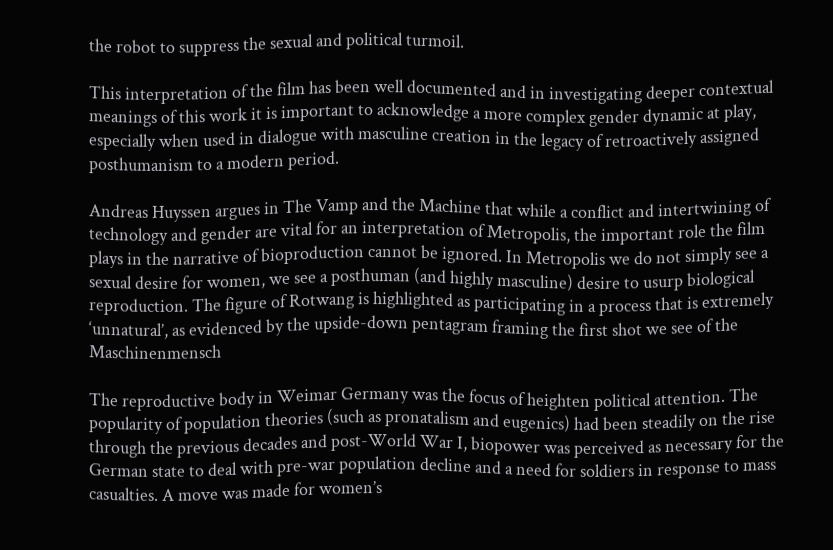the robot to suppress the sexual and political turmoil.

This interpretation of the film has been well documented and in investigating deeper contextual meanings of this work it is important to acknowledge a more complex gender dynamic at play, especially when used in dialogue with masculine creation in the legacy of retroactively assigned posthumanism to a modern period.

Andreas Huyssen argues in The Vamp and the Machine that while a conflict and intertwining of technology and gender are vital for an interpretation of Metropolis, the important role the film plays in the narrative of bioproduction cannot be ignored. In Metropolis we do not simply see a sexual desire for women, we see a posthuman (and highly masculine) desire to usurp biological reproduction. The figure of Rotwang is highlighted as participating in a process that is extremely ‘unnatural’, as evidenced by the upside-down pentagram framing the first shot we see of the Maschinenmensch

The reproductive body in Weimar Germany was the focus of heighten political attention. The popularity of population theories (such as pronatalism and eugenics) had been steadily on the rise through the previous decades and post-World War I, biopower was perceived as necessary for the German state to deal with pre-war population decline and a need for soldiers in response to mass casualties. A move was made for women’s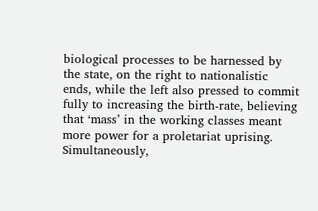biological processes to be harnessed by the state, on the right to nationalistic ends, while the left also pressed to commit fully to increasing the birth-rate, believing that ‘mass’ in the working classes meant more power for a proletariat uprising. Simultaneously,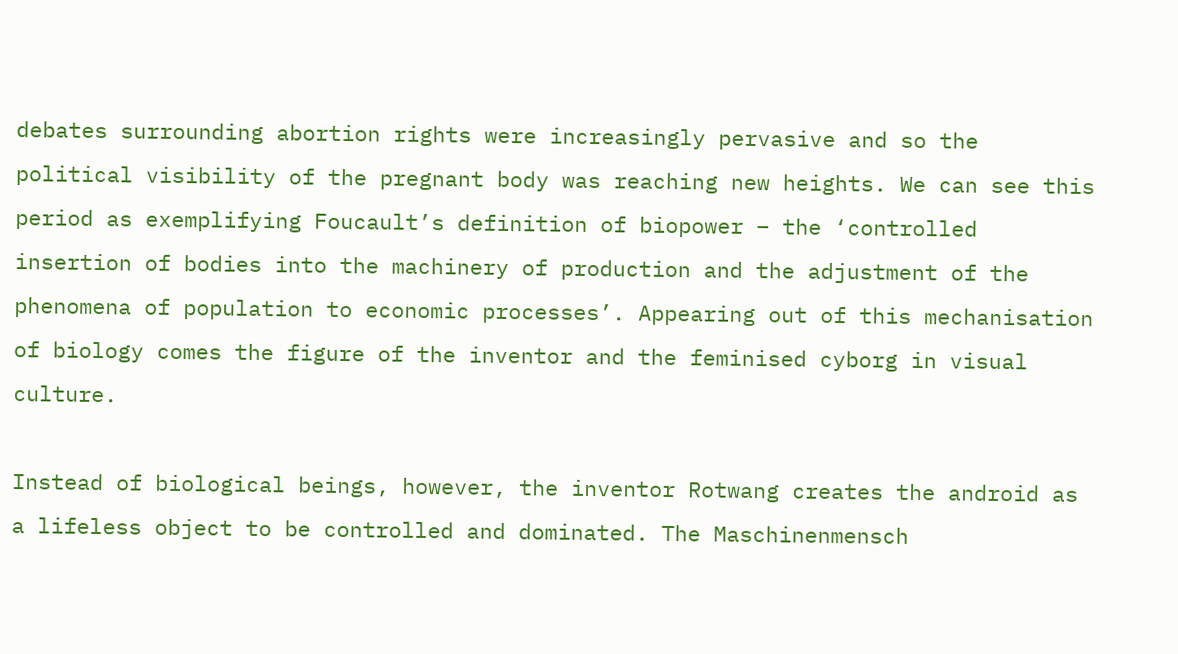debates surrounding abortion rights were increasingly pervasive and so the political visibility of the pregnant body was reaching new heights. We can see this period as exemplifying Foucault’s definition of biopower – the ‘controlled insertion of bodies into the machinery of production and the adjustment of the phenomena of population to economic processes’. Appearing out of this mechanisation of biology comes the figure of the inventor and the feminised cyborg in visual culture.

Instead of biological beings, however, the inventor Rotwang creates the android as a lifeless object to be controlled and dominated. The Maschinenmensch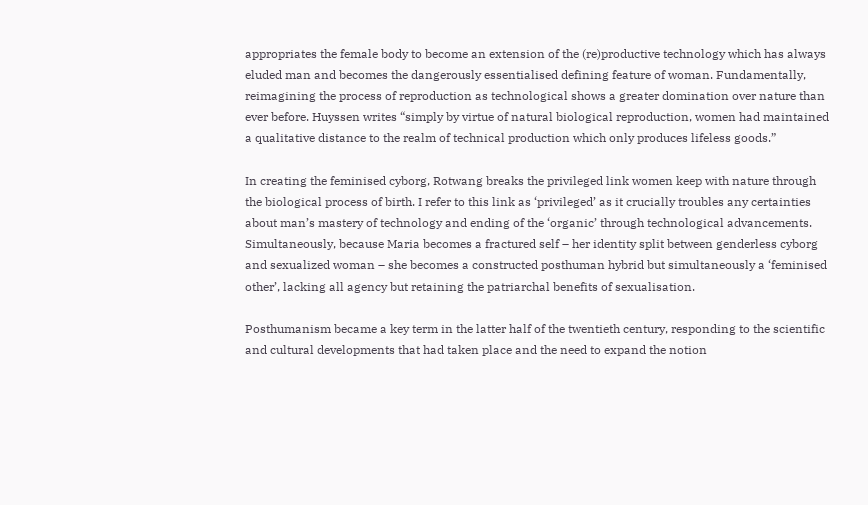appropriates the female body to become an extension of the (re)productive technology which has always eluded man and becomes the dangerously essentialised defining feature of woman. Fundamentally, reimagining the process of reproduction as technological shows a greater domination over nature than ever before. Huyssen writes “simply by virtue of natural biological reproduction, women had maintained a qualitative distance to the realm of technical production which only produces lifeless goods.”

In creating the feminised cyborg, Rotwang breaks the privileged link women keep with nature through the biological process of birth. I refer to this link as ‘privileged’ as it crucially troubles any certainties about man’s mastery of technology and ending of the ‘organic’ through technological advancements. Simultaneously, because Maria becomes a fractured self – her identity split between genderless cyborg and sexualized woman – she becomes a constructed posthuman hybrid but simultaneously a ‘feminised other’, lacking all agency but retaining the patriarchal benefits of sexualisation.

Posthumanism became a key term in the latter half of the twentieth century, responding to the scientific and cultural developments that had taken place and the need to expand the notion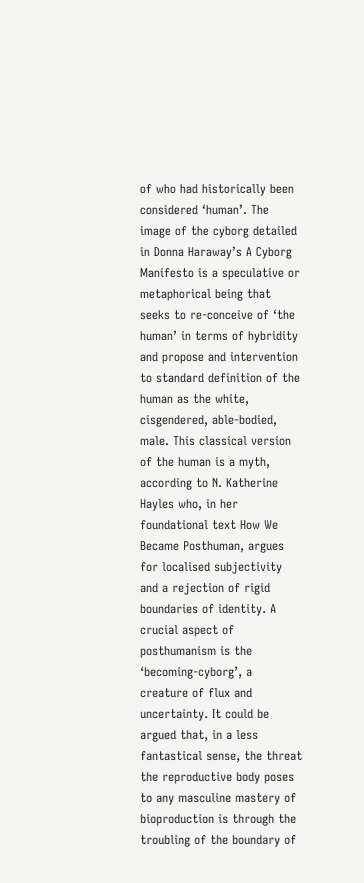of who had historically been considered ‘human’. The image of the cyborg detailed in Donna Haraway’s A Cyborg Manifesto is a speculative or metaphorical being that seeks to re-conceive of ‘the human’ in terms of hybridity and propose and intervention to standard definition of the human as the white, cisgendered, able-bodied, male. This classical version of the human is a myth, according to N. Katherine Hayles who, in her foundational text How We Became Posthuman, argues for localised subjectivity and a rejection of rigid boundaries of identity. A crucial aspect of posthumanism is the ‘becoming-cyborg’, a creature of flux and uncertainty. It could be argued that, in a less fantastical sense, the threat the reproductive body poses to any masculine mastery of bioproduction is through the troubling of the boundary of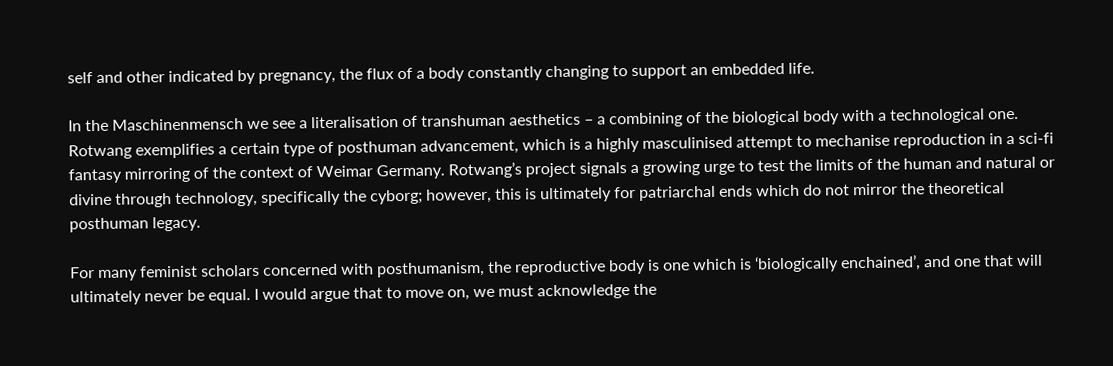self and other indicated by pregnancy, the flux of a body constantly changing to support an embedded life.

In the Maschinenmensch we see a literalisation of transhuman aesthetics – a combining of the biological body with a technological one. Rotwang exemplifies a certain type of posthuman advancement, which is a highly masculinised attempt to mechanise reproduction in a sci-fi fantasy mirroring of the context of Weimar Germany. Rotwang’s project signals a growing urge to test the limits of the human and natural or divine through technology, specifically the cyborg; however, this is ultimately for patriarchal ends which do not mirror the theoretical posthuman legacy.

For many feminist scholars concerned with posthumanism, the reproductive body is one which is ‘biologically enchained’, and one that will ultimately never be equal. I would argue that to move on, we must acknowledge the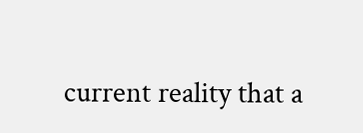current reality that a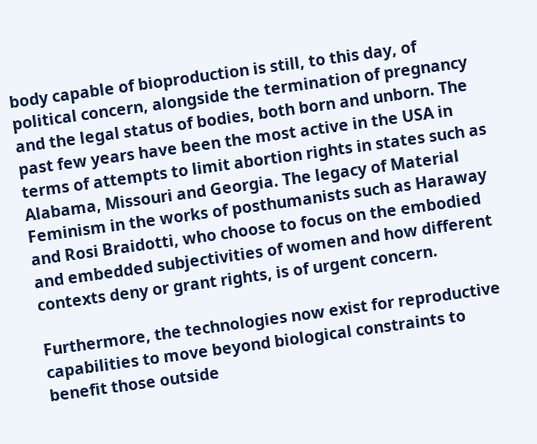body capable of bioproduction is still, to this day, of political concern, alongside the termination of pregnancy and the legal status of bodies, both born and unborn. The past few years have been the most active in the USA in terms of attempts to limit abortion rights in states such as Alabama, Missouri and Georgia. The legacy of Material Feminism in the works of posthumanists such as Haraway and Rosi Braidotti, who choose to focus on the embodied and embedded subjectivities of women and how different contexts deny or grant rights, is of urgent concern.

Furthermore, the technologies now exist for reproductive capabilities to move beyond biological constraints to benefit those outside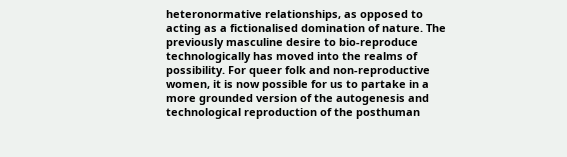heteronormative relationships, as opposed to acting as a fictionalised domination of nature. The previously masculine desire to bio-reproduce technologically has moved into the realms of possibility. For queer folk and non-reproductive women, it is now possible for us to partake in a more grounded version of the autogenesis and technological reproduction of the posthuman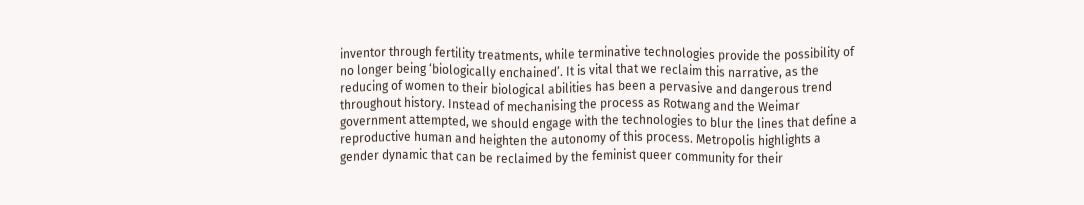inventor through fertility treatments, while terminative technologies provide the possibility of no longer being ‘biologically enchained’. It is vital that we reclaim this narrative, as the reducing of women to their biological abilities has been a pervasive and dangerous trend throughout history. Instead of mechanising the process as Rotwang and the Weimar government attempted, we should engage with the technologies to blur the lines that define a reproductive human and heighten the autonomy of this process. Metropolis highlights a gender dynamic that can be reclaimed by the feminist queer community for their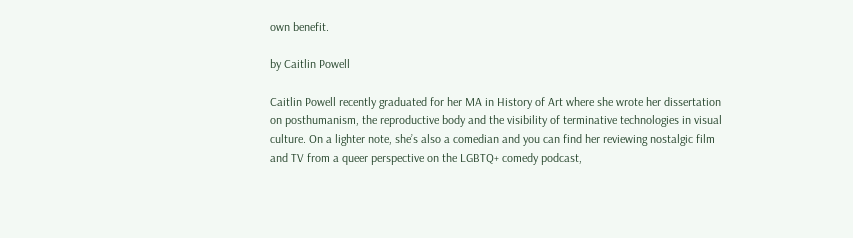own benefit.

by Caitlin Powell

Caitlin Powell recently graduated for her MA in History of Art where she wrote her dissertation on posthumanism, the reproductive body and the visibility of terminative technologies in visual culture. On a lighter note, she’s also a comedian and you can find her reviewing nostalgic film and TV from a queer perspective on the LGBTQ+ comedy podcast,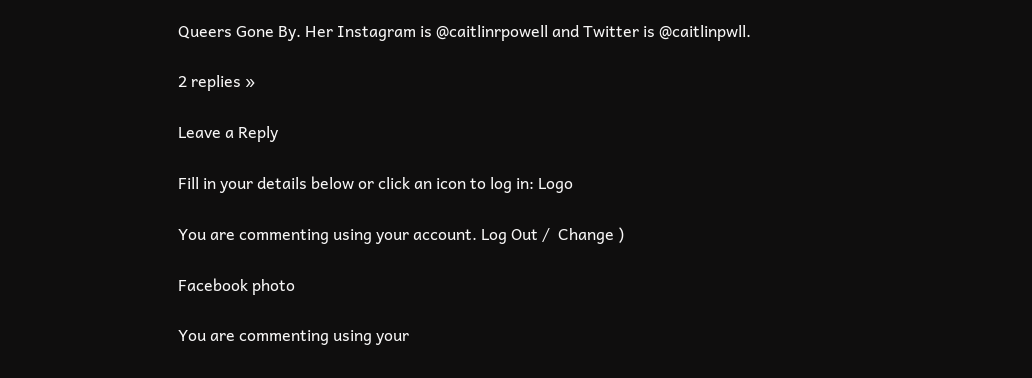Queers Gone By. Her Instagram is @caitlinrpowell and Twitter is @caitlinpwll.

2 replies »

Leave a Reply

Fill in your details below or click an icon to log in: Logo

You are commenting using your account. Log Out /  Change )

Facebook photo

You are commenting using your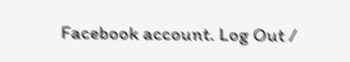Facebook account. Log Out /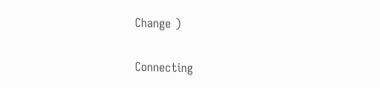Change )

Connecting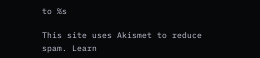to %s

This site uses Akismet to reduce spam. Learn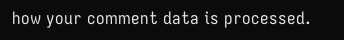how your comment data is processed.